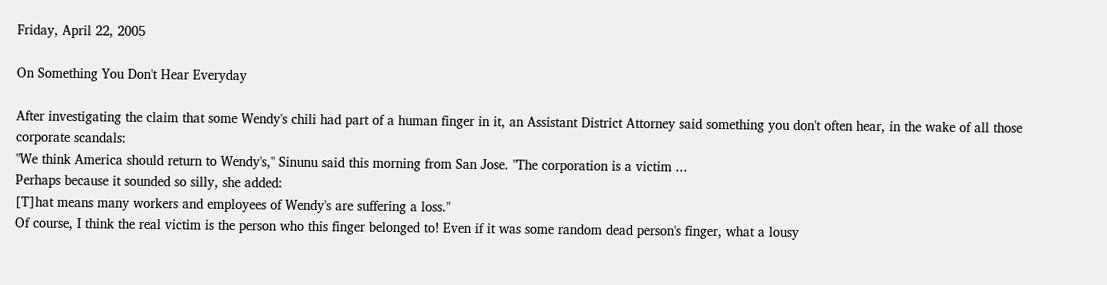Friday, April 22, 2005

On Something You Don't Hear Everyday

After investigating the claim that some Wendy's chili had part of a human finger in it, an Assistant District Attorney said something you don't often hear, in the wake of all those corporate scandals:
"We think America should return to Wendy's," Sinunu said this morning from San Jose. "The corporation is a victim ...
Perhaps because it sounded so silly, she added:
[T]hat means many workers and employees of Wendy's are suffering a loss."
Of course, I think the real victim is the person who this finger belonged to! Even if it was some random dead person's finger, what a lousy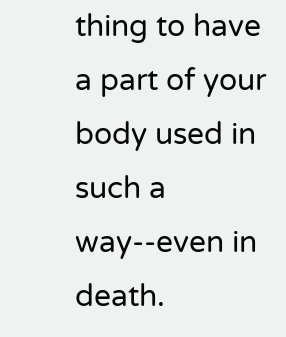thing to have a part of your body used in such a way--even in death.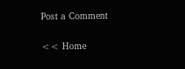Post a Comment

<< Home